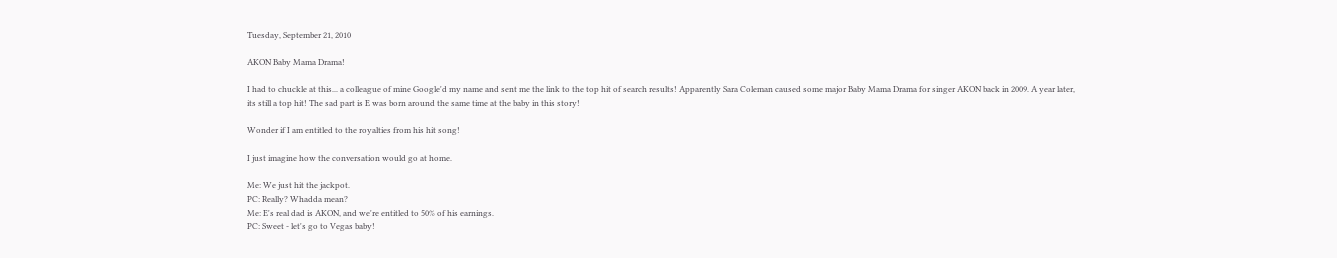Tuesday, September 21, 2010

AKON Baby Mama Drama!

I had to chuckle at this... a colleague of mine Google'd my name and sent me the link to the top hit of search results! Apparently Sara Coleman caused some major Baby Mama Drama for singer AKON back in 2009. A year later, its still a top hit! The sad part is E was born around the same time at the baby in this story!

Wonder if I am entitled to the royalties from his hit song!

I just imagine how the conversation would go at home.

Me: We just hit the jackpot.
PC: Really? Whadda mean?
Me: E's real dad is AKON, and we're entitled to 50% of his earnings.
PC: Sweet - let's go to Vegas baby!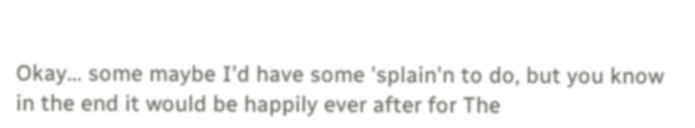Okay... some maybe I'd have some 'splain'n to do, but you know in the end it would be happily ever after for The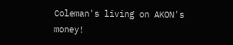Coleman's living on AKON's money!